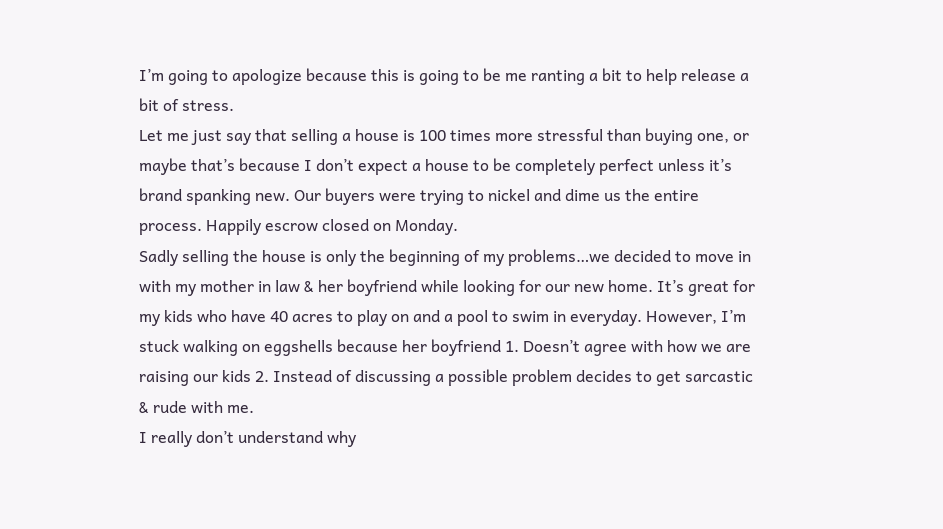I’m going to apologize because this is going to be me ranting a bit to help release a bit of stress.
Let me just say that selling a house is 100 times more stressful than buying one, or maybe that’s because I don’t expect a house to be completely perfect unless it’s brand spanking new. Our buyers were trying to nickel and dime us the entire process. Happily escrow closed on Monday.
Sadly selling the house is only the beginning of my problems…we decided to move in with my mother in law & her boyfriend while looking for our new home. It’s great for my kids who have 40 acres to play on and a pool to swim in everyday. However, I’m stuck walking on eggshells because her boyfriend 1. Doesn’t agree with how we are raising our kids 2. Instead of discussing a possible problem decides to get sarcastic & rude with me.
I really don’t understand why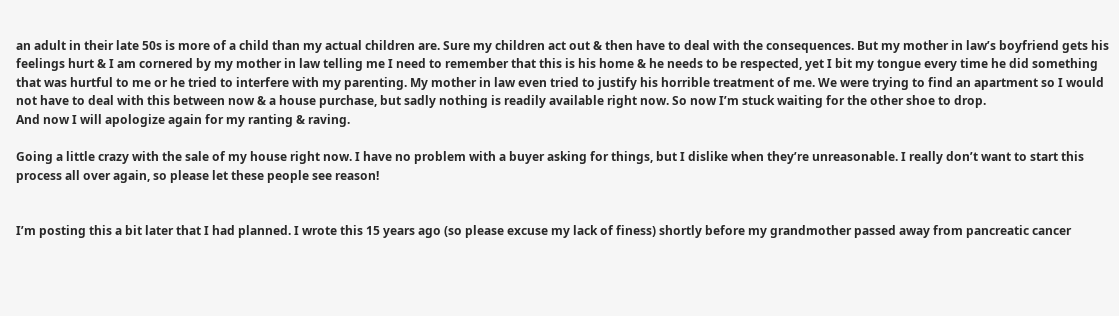an adult in their late 50s is more of a child than my actual children are. Sure my children act out & then have to deal with the consequences. But my mother in law’s boyfriend gets his feelings hurt & I am cornered by my mother in law telling me I need to remember that this is his home & he needs to be respected, yet I bit my tongue every time he did something that was hurtful to me or he tried to interfere with my parenting. My mother in law even tried to justify his horrible treatment of me. We were trying to find an apartment so I would not have to deal with this between now & a house purchase, but sadly nothing is readily available right now. So now I’m stuck waiting for the other shoe to drop.
And now I will apologize again for my ranting & raving.

Going a little crazy with the sale of my house right now. I have no problem with a buyer asking for things, but I dislike when they’re unreasonable. I really don’t want to start this process all over again, so please let these people see reason!


I’m posting this a bit later that I had planned. I wrote this 15 years ago (so please excuse my lack of finess) shortly before my grandmother passed away from pancreatic cancer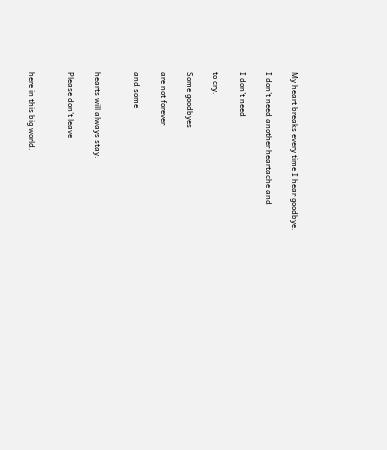My heart breaks every time I hear goodbye.

I don’t need another heartache and

I don’t need

to cry.

Some goodbyes

are not forever

and some


hearts will always stay.

Please don’t leave


here in this big world.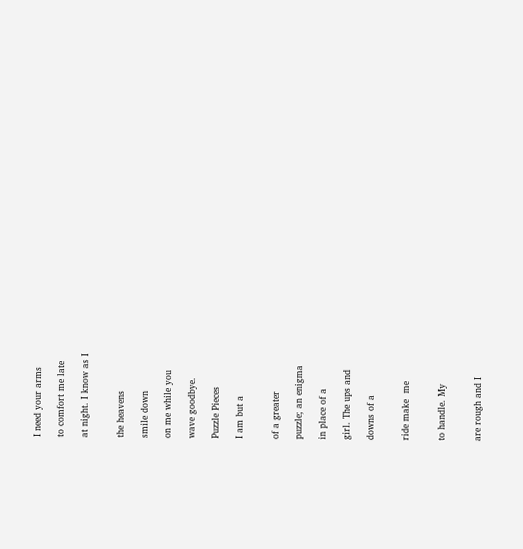I need your arms

to comfort me late

at night. I know as I


the heavens

smile down

on me while you

wave goodbye.

Puzzle Pieces

I am but a


of a greater

puzzle; an enigma

in place of a

girl. The ups and

downs of a


ride make  me


to handle. My


are rough and I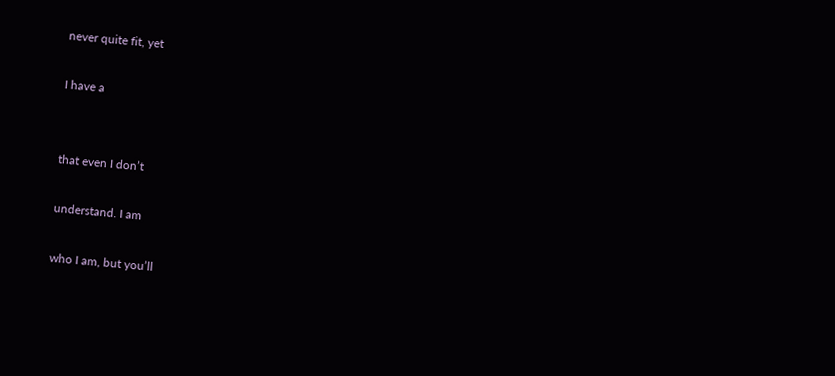never quite fit, yet

I have a


that even I don’t

understand. I am

who I am, but you’ll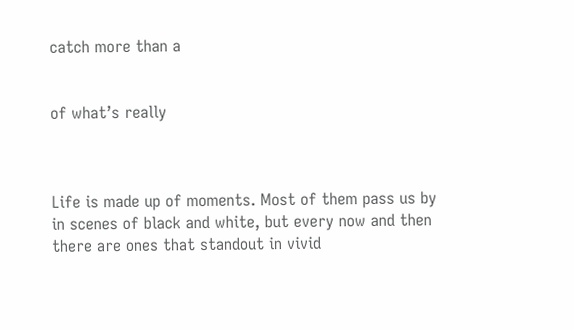catch more than a


of what’s really



Life is made up of moments. Most of them pass us by in scenes of black and white, but every now and then there are ones that standout in vivid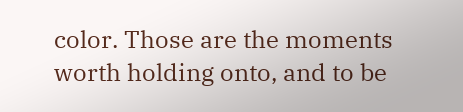color. Those are the moments worth holding onto, and to be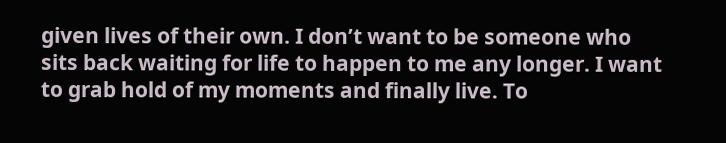given lives of their own. I don’t want to be someone who sits back waiting for life to happen to me any longer. I want to grab hold of my moments and finally live. To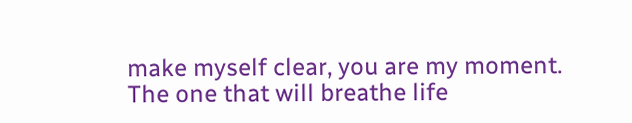make myself clear, you are my moment. The one that will breathe life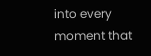into every moment that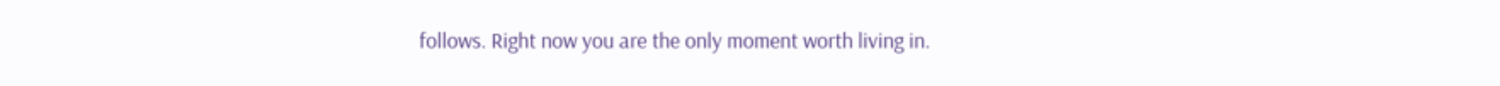follows. Right now you are the only moment worth living in.